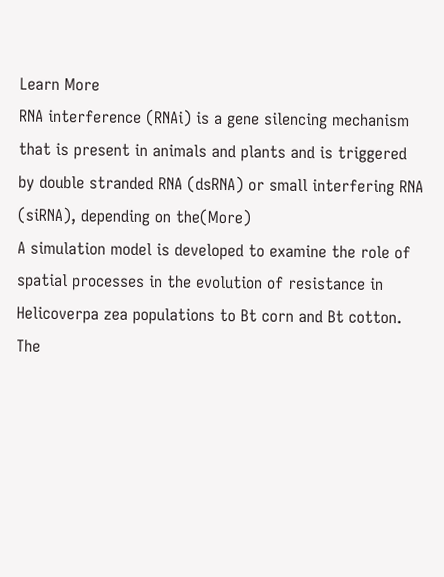Learn More
RNA interference (RNAi) is a gene silencing mechanism that is present in animals and plants and is triggered by double stranded RNA (dsRNA) or small interfering RNA (siRNA), depending on the(More)
A simulation model is developed to examine the role of spatial processes in the evolution of resistance in Helicoverpa zea populations to Bt corn and Bt cotton. The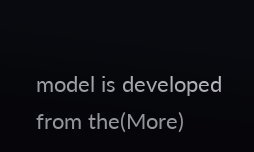model is developed from the(More)